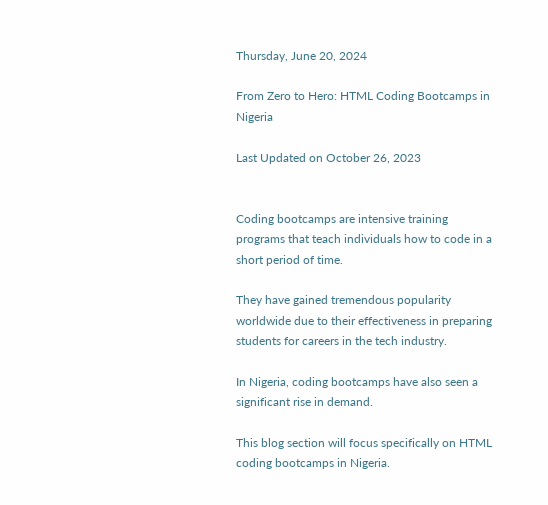Thursday, June 20, 2024

From Zero to Hero: HTML Coding Bootcamps in Nigeria

Last Updated on October 26, 2023


Coding bootcamps are intensive training programs that teach individuals how to code in a short period of time.

They have gained tremendous popularity worldwide due to their effectiveness in preparing students for careers in the tech industry.

In Nigeria, coding bootcamps have also seen a significant rise in demand.

This blog section will focus specifically on HTML coding bootcamps in Nigeria.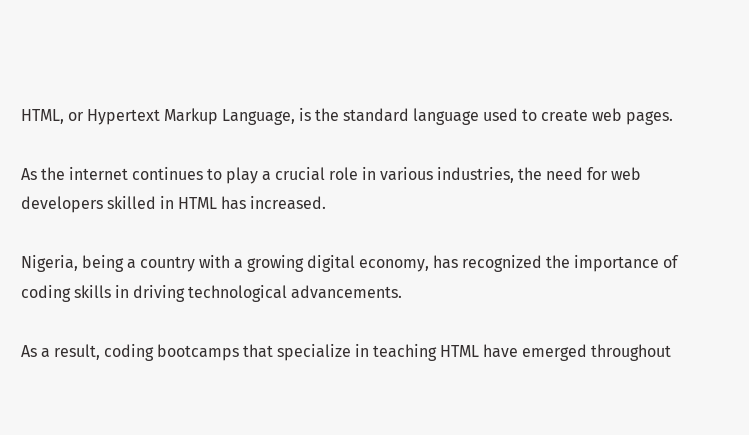HTML, or Hypertext Markup Language, is the standard language used to create web pages.

As the internet continues to play a crucial role in various industries, the need for web developers skilled in HTML has increased.

Nigeria, being a country with a growing digital economy, has recognized the importance of coding skills in driving technological advancements.

As a result, coding bootcamps that specialize in teaching HTML have emerged throughout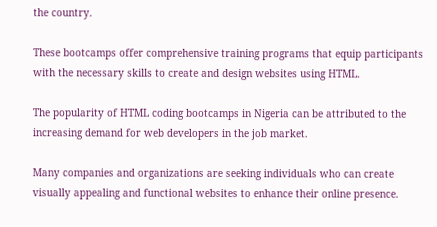the country.

These bootcamps offer comprehensive training programs that equip participants with the necessary skills to create and design websites using HTML.

The popularity of HTML coding bootcamps in Nigeria can be attributed to the increasing demand for web developers in the job market.

Many companies and organizations are seeking individuals who can create visually appealing and functional websites to enhance their online presence.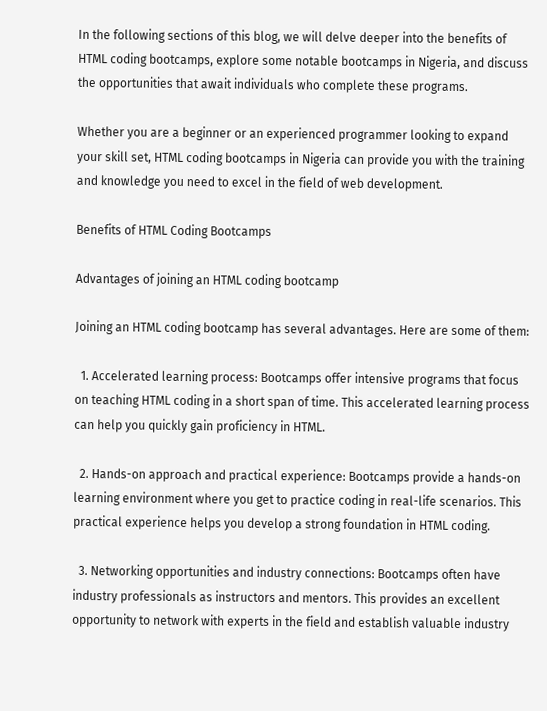In the following sections of this blog, we will delve deeper into the benefits of HTML coding bootcamps, explore some notable bootcamps in Nigeria, and discuss the opportunities that await individuals who complete these programs.

Whether you are a beginner or an experienced programmer looking to expand your skill set, HTML coding bootcamps in Nigeria can provide you with the training and knowledge you need to excel in the field of web development.

Benefits of HTML Coding Bootcamps

Advantages of joining an HTML coding bootcamp

Joining an HTML coding bootcamp has several advantages. Here are some of them:

  1. Accelerated learning process: Bootcamps offer intensive programs that focus on teaching HTML coding in a short span of time. This accelerated learning process can help you quickly gain proficiency in HTML.

  2. Hands-on approach and practical experience: Bootcamps provide a hands-on learning environment where you get to practice coding in real-life scenarios. This practical experience helps you develop a strong foundation in HTML coding.

  3. Networking opportunities and industry connections: Bootcamps often have industry professionals as instructors and mentors. This provides an excellent opportunity to network with experts in the field and establish valuable industry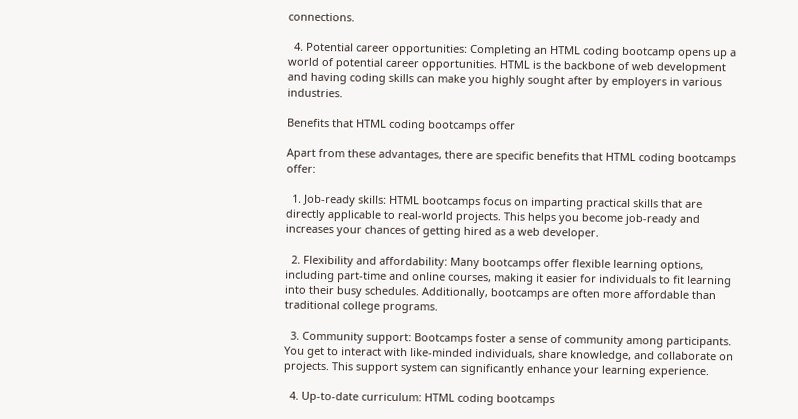connections.

  4. Potential career opportunities: Completing an HTML coding bootcamp opens up a world of potential career opportunities. HTML is the backbone of web development and having coding skills can make you highly sought after by employers in various industries.

Benefits that HTML coding bootcamps offer

Apart from these advantages, there are specific benefits that HTML coding bootcamps offer:

  1. Job-ready skills: HTML bootcamps focus on imparting practical skills that are directly applicable to real-world projects. This helps you become job-ready and increases your chances of getting hired as a web developer.

  2. Flexibility and affordability: Many bootcamps offer flexible learning options, including part-time and online courses, making it easier for individuals to fit learning into their busy schedules. Additionally, bootcamps are often more affordable than traditional college programs.

  3. Community support: Bootcamps foster a sense of community among participants. You get to interact with like-minded individuals, share knowledge, and collaborate on projects. This support system can significantly enhance your learning experience.

  4. Up-to-date curriculum: HTML coding bootcamps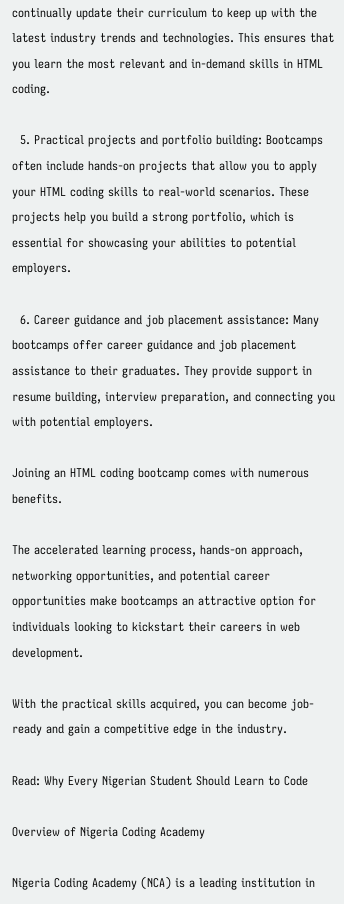continually update their curriculum to keep up with the latest industry trends and technologies. This ensures that you learn the most relevant and in-demand skills in HTML coding.

  5. Practical projects and portfolio building: Bootcamps often include hands-on projects that allow you to apply your HTML coding skills to real-world scenarios. These projects help you build a strong portfolio, which is essential for showcasing your abilities to potential employers.

  6. Career guidance and job placement assistance: Many bootcamps offer career guidance and job placement assistance to their graduates. They provide support in resume building, interview preparation, and connecting you with potential employers.

Joining an HTML coding bootcamp comes with numerous benefits.

The accelerated learning process, hands-on approach, networking opportunities, and potential career opportunities make bootcamps an attractive option for individuals looking to kickstart their careers in web development.

With the practical skills acquired, you can become job-ready and gain a competitive edge in the industry.

Read: Why Every Nigerian Student Should Learn to Code

Overview of Nigeria Coding Academy

Nigeria Coding Academy (NCA) is a leading institution in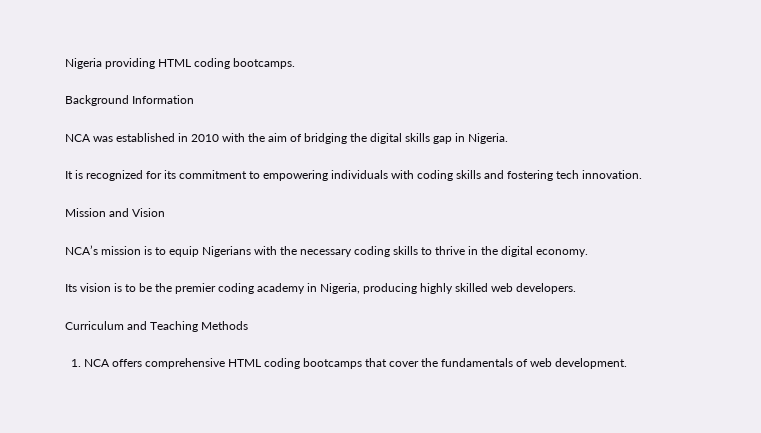Nigeria providing HTML coding bootcamps.

Background Information

NCA was established in 2010 with the aim of bridging the digital skills gap in Nigeria.

It is recognized for its commitment to empowering individuals with coding skills and fostering tech innovation.

Mission and Vision

NCA’s mission is to equip Nigerians with the necessary coding skills to thrive in the digital economy.

Its vision is to be the premier coding academy in Nigeria, producing highly skilled web developers.

Curriculum and Teaching Methods

  1. NCA offers comprehensive HTML coding bootcamps that cover the fundamentals of web development.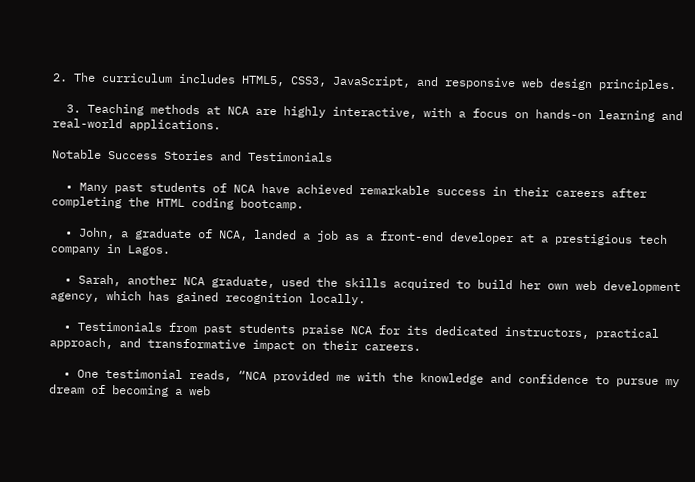2. The curriculum includes HTML5, CSS3, JavaScript, and responsive web design principles.

  3. Teaching methods at NCA are highly interactive, with a focus on hands-on learning and real-world applications.

Notable Success Stories and Testimonials

  • Many past students of NCA have achieved remarkable success in their careers after completing the HTML coding bootcamp.

  • John, a graduate of NCA, landed a job as a front-end developer at a prestigious tech company in Lagos.

  • Sarah, another NCA graduate, used the skills acquired to build her own web development agency, which has gained recognition locally.

  • Testimonials from past students praise NCA for its dedicated instructors, practical approach, and transformative impact on their careers.

  • One testimonial reads, “NCA provided me with the knowledge and confidence to pursue my dream of becoming a web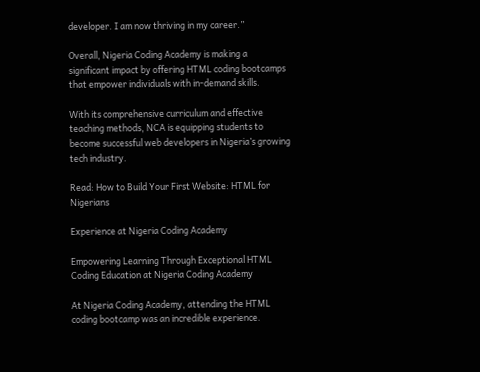developer. I am now thriving in my career.”

Overall, Nigeria Coding Academy is making a significant impact by offering HTML coding bootcamps that empower individuals with in-demand skills.

With its comprehensive curriculum and effective teaching methods, NCA is equipping students to become successful web developers in Nigeria’s growing tech industry.

Read: How to Build Your First Website: HTML for Nigerians

Experience at Nigeria Coding Academy

Empowering Learning Through Exceptional HTML Coding Education at Nigeria Coding Academy

At Nigeria Coding Academy, attending the HTML coding bootcamp was an incredible experience.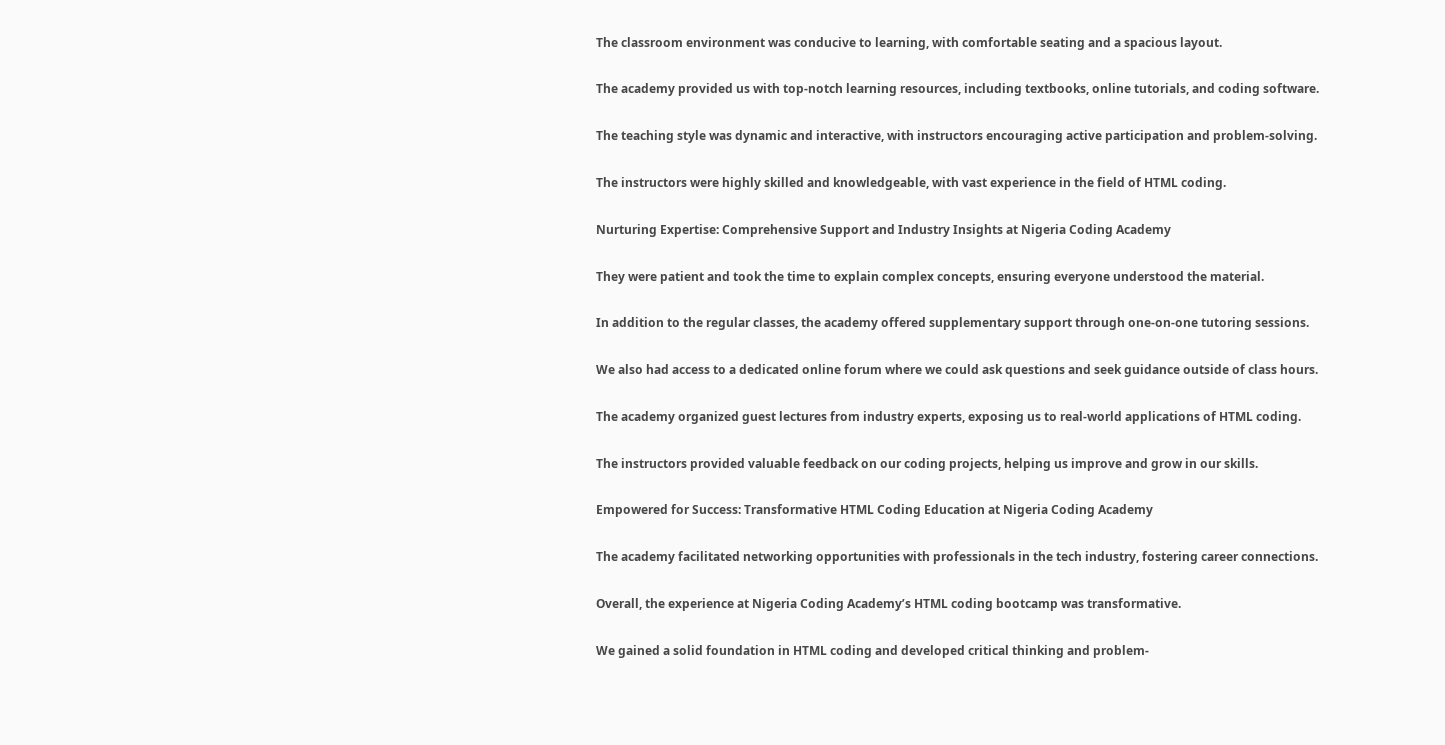The classroom environment was conducive to learning, with comfortable seating and a spacious layout.

The academy provided us with top-notch learning resources, including textbooks, online tutorials, and coding software.

The teaching style was dynamic and interactive, with instructors encouraging active participation and problem-solving.

The instructors were highly skilled and knowledgeable, with vast experience in the field of HTML coding.

Nurturing Expertise: Comprehensive Support and Industry Insights at Nigeria Coding Academy

They were patient and took the time to explain complex concepts, ensuring everyone understood the material.

In addition to the regular classes, the academy offered supplementary support through one-on-one tutoring sessions.

We also had access to a dedicated online forum where we could ask questions and seek guidance outside of class hours.

The academy organized guest lectures from industry experts, exposing us to real-world applications of HTML coding.

The instructors provided valuable feedback on our coding projects, helping us improve and grow in our skills.

Empowered for Success: Transformative HTML Coding Education at Nigeria Coding Academy

The academy facilitated networking opportunities with professionals in the tech industry, fostering career connections.

Overall, the experience at Nigeria Coding Academy’s HTML coding bootcamp was transformative.

We gained a solid foundation in HTML coding and developed critical thinking and problem-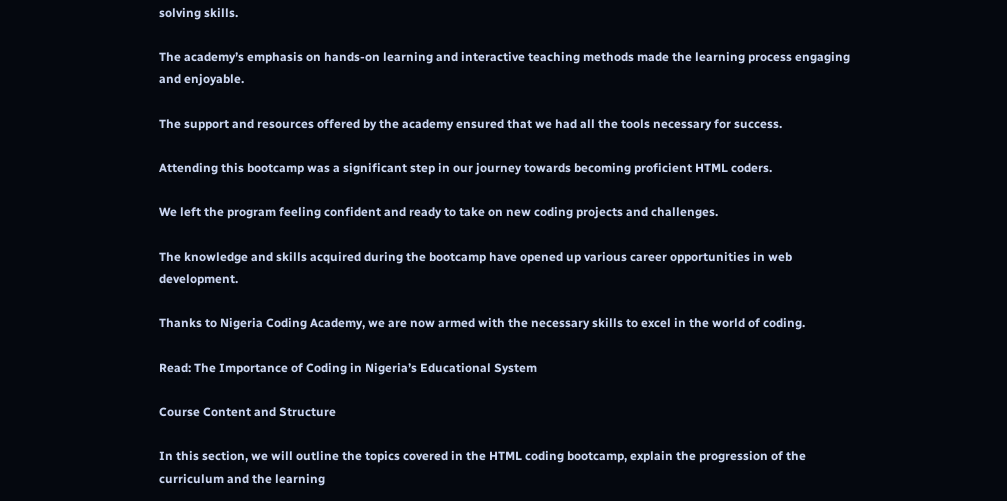solving skills.

The academy’s emphasis on hands-on learning and interactive teaching methods made the learning process engaging and enjoyable.

The support and resources offered by the academy ensured that we had all the tools necessary for success.

Attending this bootcamp was a significant step in our journey towards becoming proficient HTML coders.

We left the program feeling confident and ready to take on new coding projects and challenges.

The knowledge and skills acquired during the bootcamp have opened up various career opportunities in web development.

Thanks to Nigeria Coding Academy, we are now armed with the necessary skills to excel in the world of coding.

Read: The Importance of Coding in Nigeria’s Educational System

Course Content and Structure

In this section, we will outline the topics covered in the HTML coding bootcamp, explain the progression of the curriculum and the learning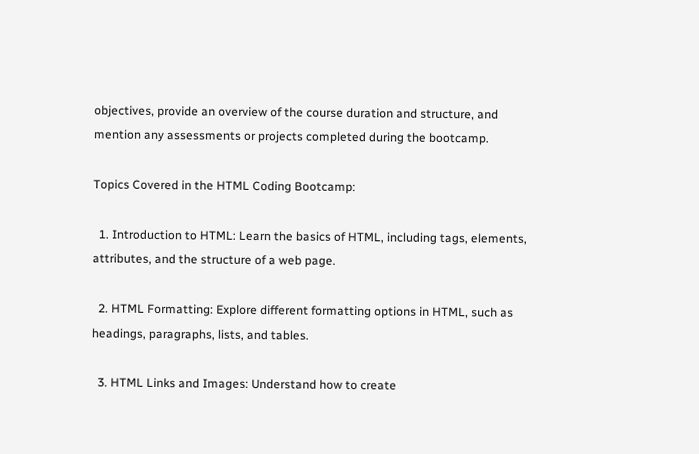objectives, provide an overview of the course duration and structure, and mention any assessments or projects completed during the bootcamp.

Topics Covered in the HTML Coding Bootcamp:

  1. Introduction to HTML: Learn the basics of HTML, including tags, elements, attributes, and the structure of a web page.

  2. HTML Formatting: Explore different formatting options in HTML, such as headings, paragraphs, lists, and tables.

  3. HTML Links and Images: Understand how to create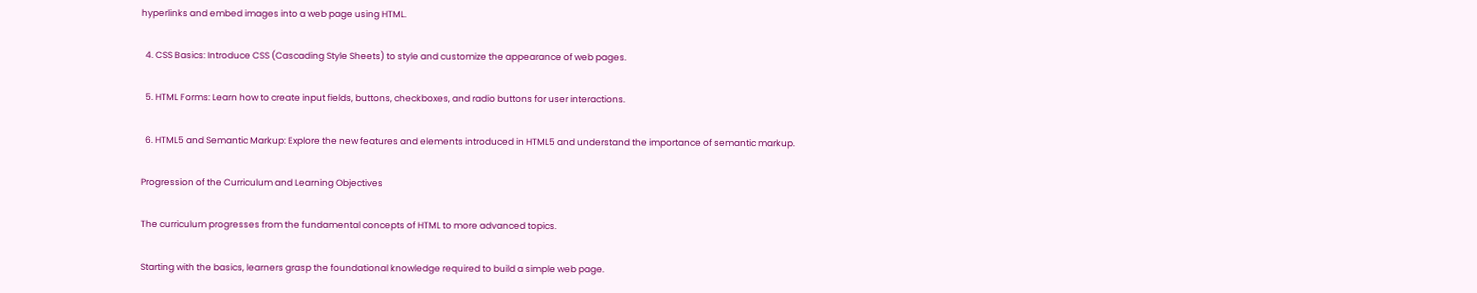hyperlinks and embed images into a web page using HTML.

  4. CSS Basics: Introduce CSS (Cascading Style Sheets) to style and customize the appearance of web pages.

  5. HTML Forms: Learn how to create input fields, buttons, checkboxes, and radio buttons for user interactions.

  6. HTML5 and Semantic Markup: Explore the new features and elements introduced in HTML5 and understand the importance of semantic markup.

Progression of the Curriculum and Learning Objectives

The curriculum progresses from the fundamental concepts of HTML to more advanced topics.

Starting with the basics, learners grasp the foundational knowledge required to build a simple web page.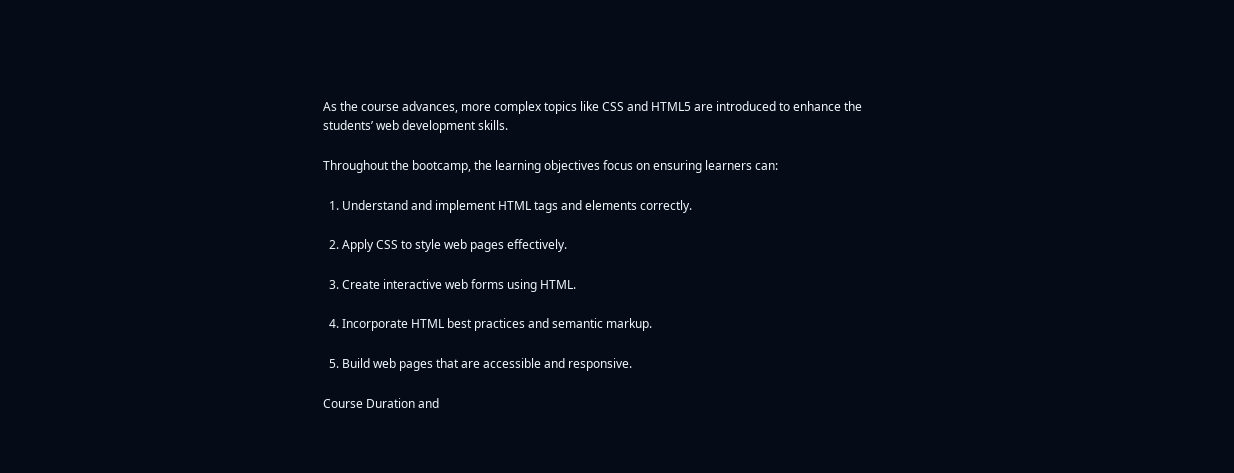As the course advances, more complex topics like CSS and HTML5 are introduced to enhance the students’ web development skills.

Throughout the bootcamp, the learning objectives focus on ensuring learners can:

  1. Understand and implement HTML tags and elements correctly.

  2. Apply CSS to style web pages effectively.

  3. Create interactive web forms using HTML.

  4. Incorporate HTML best practices and semantic markup.

  5. Build web pages that are accessible and responsive.

Course Duration and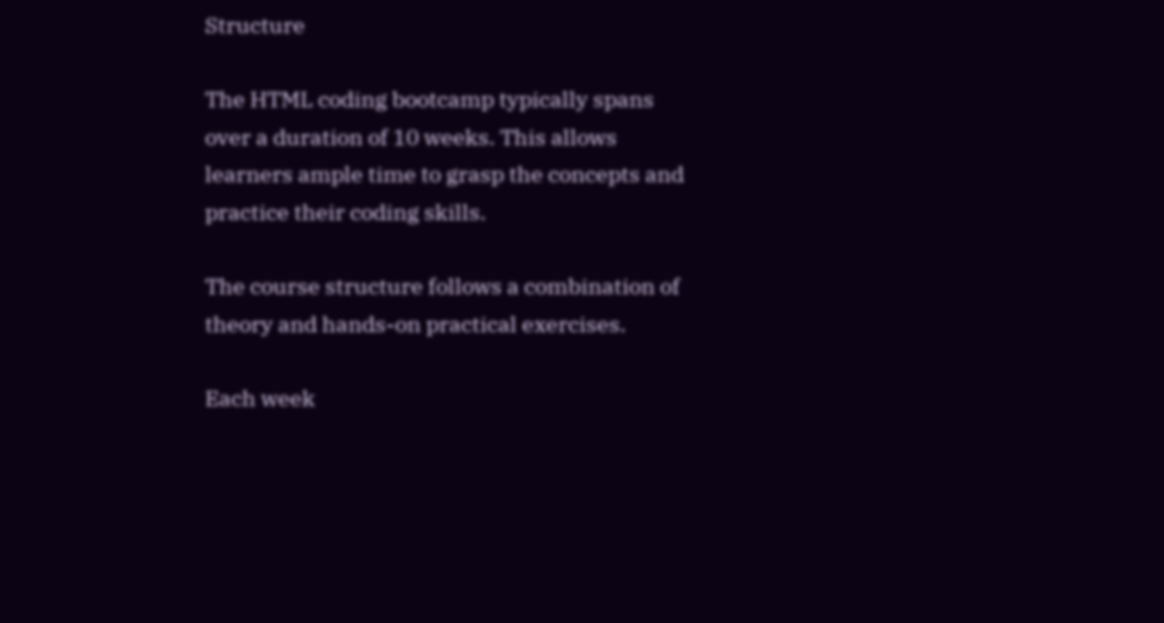Structure

The HTML coding bootcamp typically spans over a duration of 10 weeks. This allows learners ample time to grasp the concepts and practice their coding skills.

The course structure follows a combination of theory and hands-on practical exercises.

Each week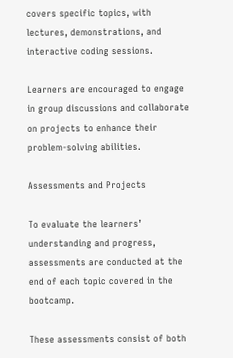covers specific topics, with lectures, demonstrations, and interactive coding sessions.

Learners are encouraged to engage in group discussions and collaborate on projects to enhance their problem-solving abilities.

Assessments and Projects

To evaluate the learners’ understanding and progress, assessments are conducted at the end of each topic covered in the bootcamp.

These assessments consist of both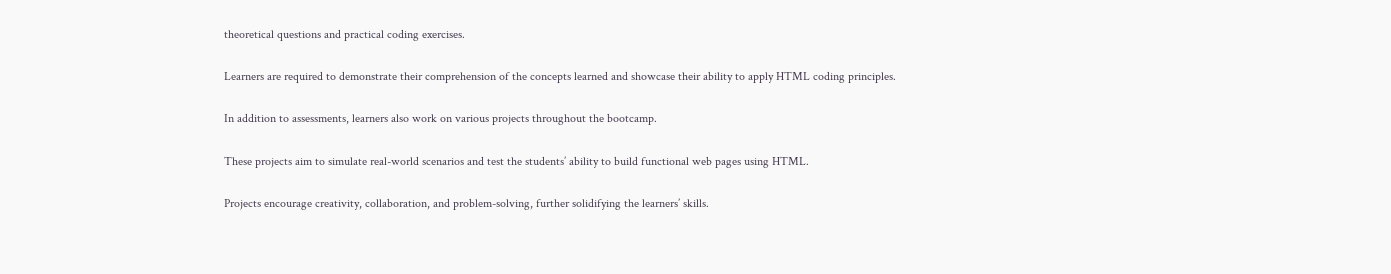theoretical questions and practical coding exercises.

Learners are required to demonstrate their comprehension of the concepts learned and showcase their ability to apply HTML coding principles.

In addition to assessments, learners also work on various projects throughout the bootcamp.

These projects aim to simulate real-world scenarios and test the students’ ability to build functional web pages using HTML.

Projects encourage creativity, collaboration, and problem-solving, further solidifying the learners’ skills.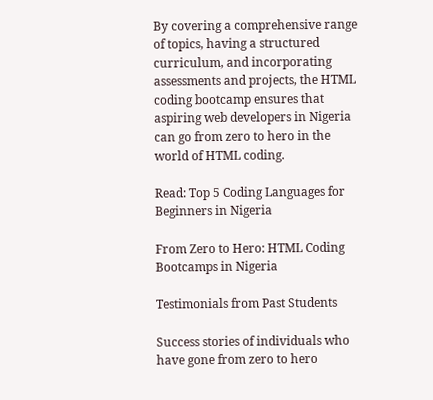By covering a comprehensive range of topics, having a structured curriculum, and incorporating assessments and projects, the HTML coding bootcamp ensures that aspiring web developers in Nigeria can go from zero to hero in the world of HTML coding.

Read: Top 5 Coding Languages for Beginners in Nigeria

From Zero to Hero: HTML Coding Bootcamps in Nigeria

Testimonials from Past Students

Success stories of individuals who have gone from zero to hero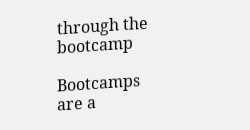through the bootcamp

Bootcamps are a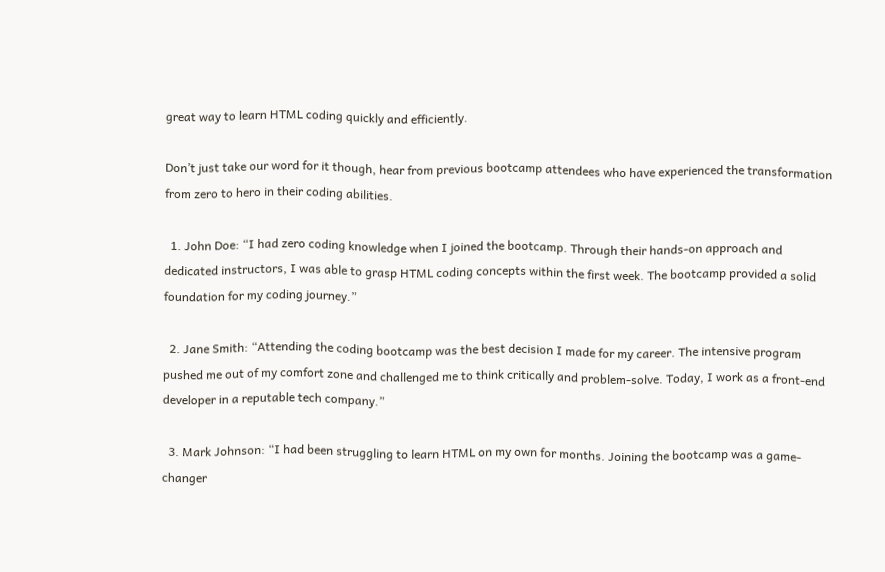great way to learn HTML coding quickly and efficiently.

Don’t just take our word for it though, hear from previous bootcamp attendees who have experienced the transformation from zero to hero in their coding abilities.

  1. John Doe: “I had zero coding knowledge when I joined the bootcamp. Through their hands-on approach and dedicated instructors, I was able to grasp HTML coding concepts within the first week. The bootcamp provided a solid foundation for my coding journey.”

  2. Jane Smith: “Attending the coding bootcamp was the best decision I made for my career. The intensive program pushed me out of my comfort zone and challenged me to think critically and problem-solve. Today, I work as a front-end developer in a reputable tech company.”

  3. Mark Johnson: “I had been struggling to learn HTML on my own for months. Joining the bootcamp was a game-changer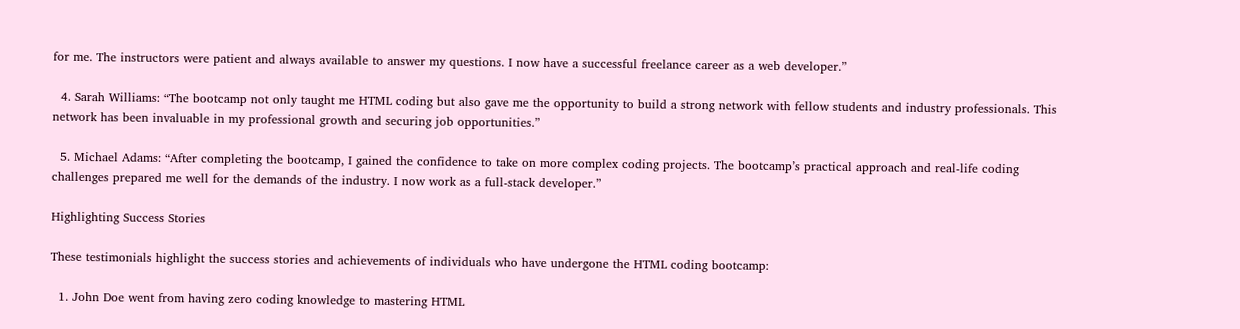for me. The instructors were patient and always available to answer my questions. I now have a successful freelance career as a web developer.”

  4. Sarah Williams: “The bootcamp not only taught me HTML coding but also gave me the opportunity to build a strong network with fellow students and industry professionals. This network has been invaluable in my professional growth and securing job opportunities.”

  5. Michael Adams: “After completing the bootcamp, I gained the confidence to take on more complex coding projects. The bootcamp’s practical approach and real-life coding challenges prepared me well for the demands of the industry. I now work as a full-stack developer.”

Highlighting Success Stories

These testimonials highlight the success stories and achievements of individuals who have undergone the HTML coding bootcamp:

  1. John Doe went from having zero coding knowledge to mastering HTML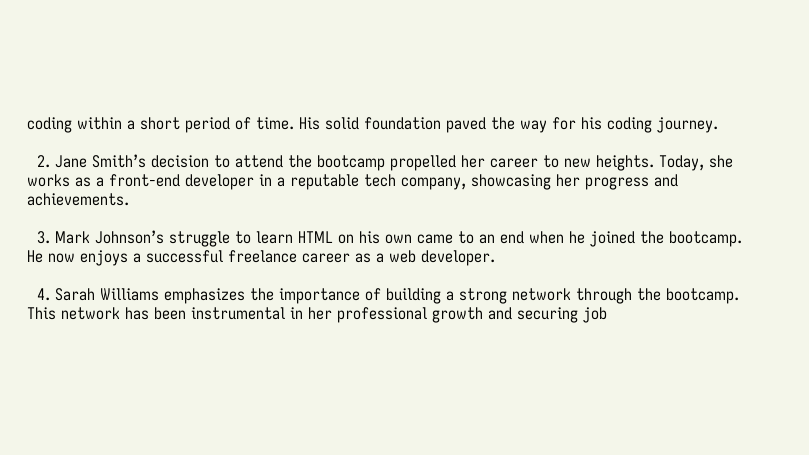coding within a short period of time. His solid foundation paved the way for his coding journey.

  2. Jane Smith’s decision to attend the bootcamp propelled her career to new heights. Today, she works as a front-end developer in a reputable tech company, showcasing her progress and achievements.

  3. Mark Johnson’s struggle to learn HTML on his own came to an end when he joined the bootcamp. He now enjoys a successful freelance career as a web developer.

  4. Sarah Williams emphasizes the importance of building a strong network through the bootcamp. This network has been instrumental in her professional growth and securing job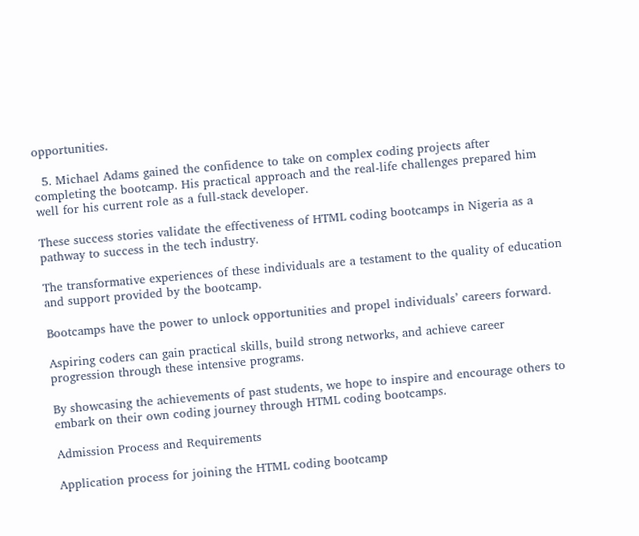opportunities.

  5. Michael Adams gained the confidence to take on complex coding projects after completing the bootcamp. His practical approach and the real-life challenges prepared him well for his current role as a full-stack developer.

These success stories validate the effectiveness of HTML coding bootcamps in Nigeria as a pathway to success in the tech industry.

The transformative experiences of these individuals are a testament to the quality of education and support provided by the bootcamp.

Bootcamps have the power to unlock opportunities and propel individuals’ careers forward.

Aspiring coders can gain practical skills, build strong networks, and achieve career progression through these intensive programs.

By showcasing the achievements of past students, we hope to inspire and encourage others to embark on their own coding journey through HTML coding bootcamps.

Admission Process and Requirements

Application process for joining the HTML coding bootcamp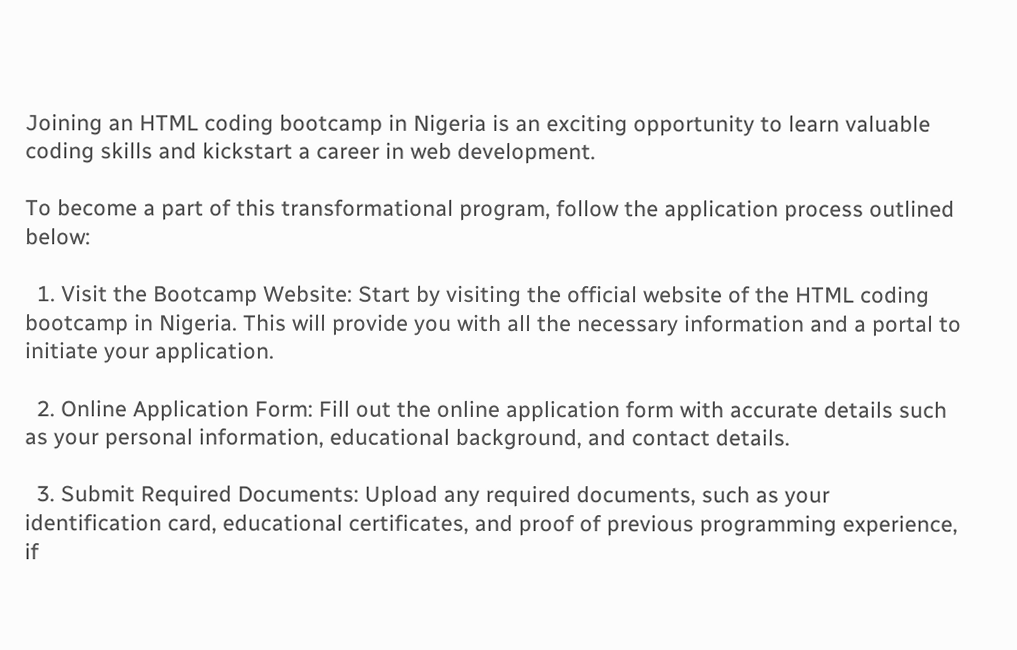Joining an HTML coding bootcamp in Nigeria is an exciting opportunity to learn valuable coding skills and kickstart a career in web development.

To become a part of this transformational program, follow the application process outlined below:

  1. Visit the Bootcamp Website: Start by visiting the official website of the HTML coding bootcamp in Nigeria. This will provide you with all the necessary information and a portal to initiate your application.

  2. Online Application Form: Fill out the online application form with accurate details such as your personal information, educational background, and contact details.

  3. Submit Required Documents: Upload any required documents, such as your identification card, educational certificates, and proof of previous programming experience, if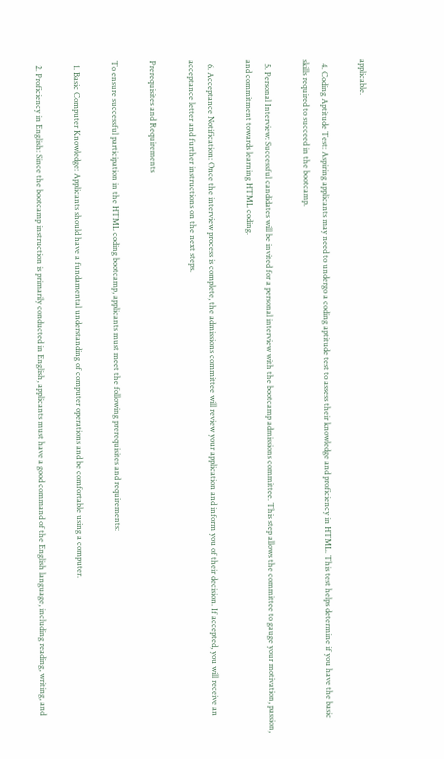applicable.

  4. Coding Aptitude Test: Aspiring applicants may need to undergo a coding aptitude test to assess their knowledge and proficiency in HTML. This test helps determine if you have the basic skills required to succeed in the bootcamp.

  5. Personal Interview: Successful candidates will be invited for a personal interview with the bootcamp admissions committee. This step allows the committee to gauge your motivation, passion, and commitment towards learning HTML coding.

  6. Acceptance Notification: Once the interview process is complete, the admissions committee will review your application and inform you of their decision. If accepted, you will receive an acceptance letter and further instructions on the next steps.

Prerequisites and Requirements

To ensure successful participation in the HTML coding bootcamp, applicants must meet the following prerequisites and requirements:

  1. Basic Computer Knowledge: Applicants should have a fundamental understanding of computer operations and be comfortable using a computer.

  2. Proficiency in English: Since the bootcamp instruction is primarily conducted in English, applicants must have a good command of the English language, including reading, writing, and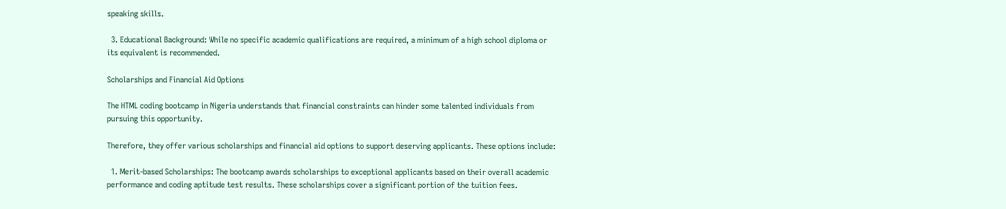speaking skills.

  3. Educational Background: While no specific academic qualifications are required, a minimum of a high school diploma or its equivalent is recommended.

Scholarships and Financial Aid Options

The HTML coding bootcamp in Nigeria understands that financial constraints can hinder some talented individuals from pursuing this opportunity.

Therefore, they offer various scholarships and financial aid options to support deserving applicants. These options include:

  1. Merit-based Scholarships: The bootcamp awards scholarships to exceptional applicants based on their overall academic performance and coding aptitude test results. These scholarships cover a significant portion of the tuition fees.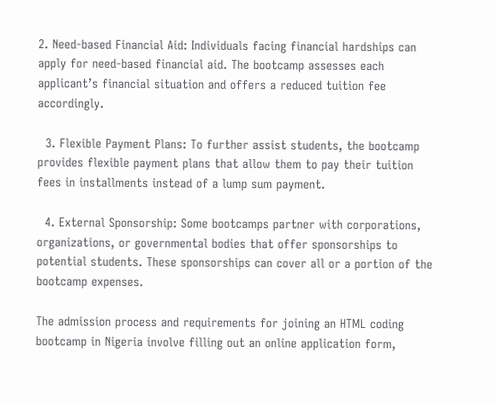2. Need-based Financial Aid: Individuals facing financial hardships can apply for need-based financial aid. The bootcamp assesses each applicant’s financial situation and offers a reduced tuition fee accordingly.

  3. Flexible Payment Plans: To further assist students, the bootcamp provides flexible payment plans that allow them to pay their tuition fees in installments instead of a lump sum payment.

  4. External Sponsorship: Some bootcamps partner with corporations, organizations, or governmental bodies that offer sponsorships to potential students. These sponsorships can cover all or a portion of the bootcamp expenses.

The admission process and requirements for joining an HTML coding bootcamp in Nigeria involve filling out an online application form,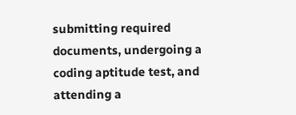submitting required documents, undergoing a coding aptitude test, and attending a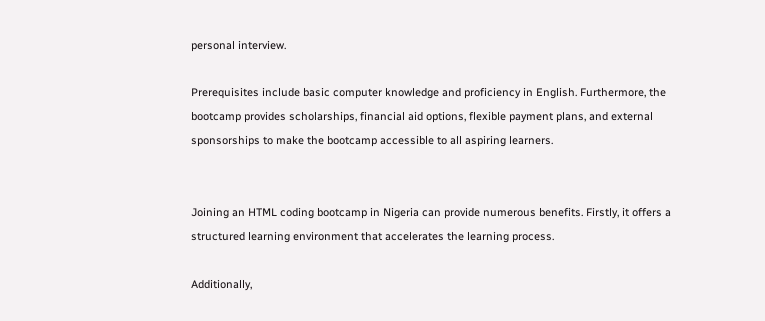personal interview.

Prerequisites include basic computer knowledge and proficiency in English. Furthermore, the bootcamp provides scholarships, financial aid options, flexible payment plans, and external sponsorships to make the bootcamp accessible to all aspiring learners.


Joining an HTML coding bootcamp in Nigeria can provide numerous benefits. Firstly, it offers a structured learning environment that accelerates the learning process.

Additionally,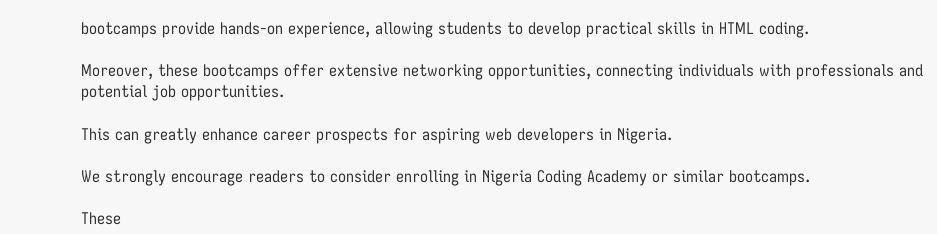bootcamps provide hands-on experience, allowing students to develop practical skills in HTML coding.

Moreover, these bootcamps offer extensive networking opportunities, connecting individuals with professionals and potential job opportunities.

This can greatly enhance career prospects for aspiring web developers in Nigeria.

We strongly encourage readers to consider enrolling in Nigeria Coding Academy or similar bootcamps.

These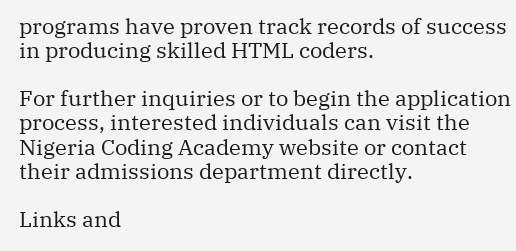programs have proven track records of success in producing skilled HTML coders.

For further inquiries or to begin the application process, interested individuals can visit the Nigeria Coding Academy website or contact their admissions department directly.

Links and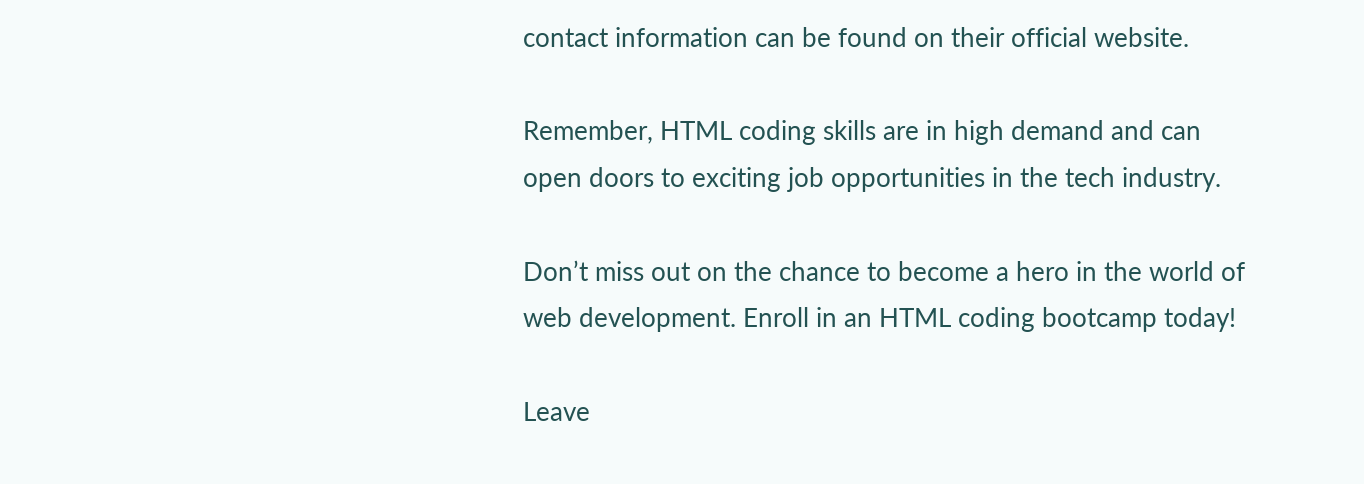contact information can be found on their official website.

Remember, HTML coding skills are in high demand and can open doors to exciting job opportunities in the tech industry.

Don’t miss out on the chance to become a hero in the world of web development. Enroll in an HTML coding bootcamp today!

Leave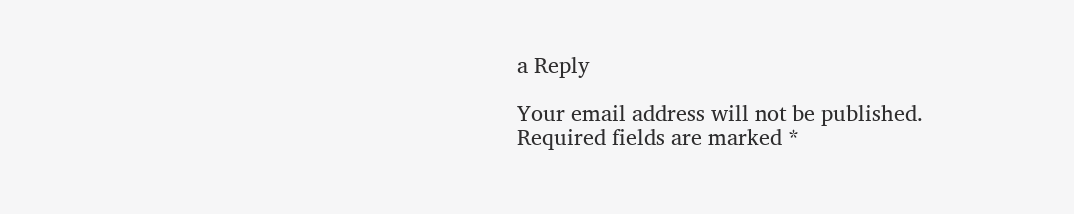a Reply

Your email address will not be published. Required fields are marked *